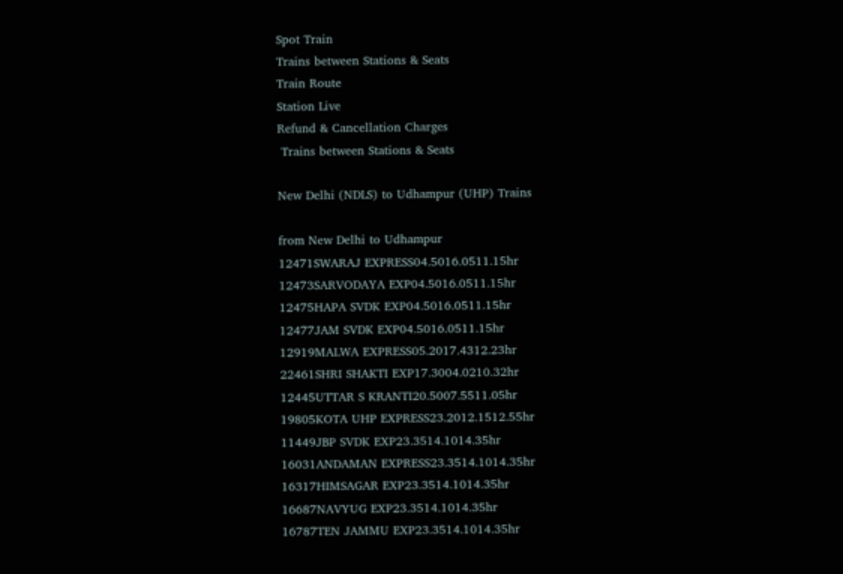Spot Train
Trains between Stations & Seats
Train Route
Station Live
Refund & Cancellation Charges
 Trains between Stations & Seats

New Delhi (NDLS) to Udhampur (UHP) Trains

from New Delhi to Udhampur
12471SWARAJ EXPRESS04.5016.0511.15hr
12473SARVODAYA EXP04.5016.0511.15hr
12475HAPA SVDK EXP04.5016.0511.15hr
12477JAM SVDK EXP04.5016.0511.15hr
12919MALWA EXPRESS05.2017.4312.23hr
22461SHRI SHAKTI EXP17.3004.0210.32hr
12445UTTAR S KRANTI20.5007.5511.05hr
19805KOTA UHP EXPRESS23.2012.1512.55hr
11449JBP SVDK EXP23.3514.1014.35hr
16031ANDAMAN EXPRESS23.3514.1014.35hr
16317HIMSAGAR EXP23.3514.1014.35hr
16687NAVYUG EXP23.3514.1014.35hr
16787TEN JAMMU EXP23.3514.1014.35hr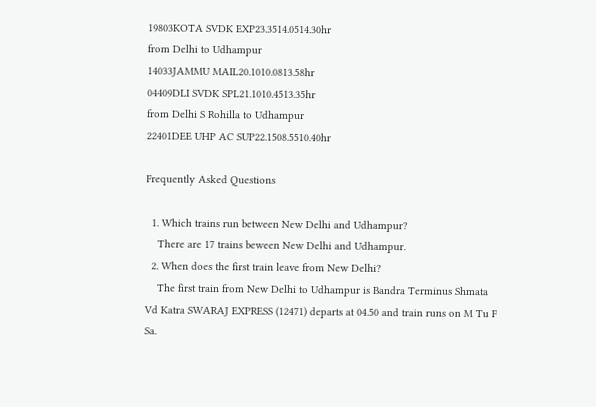19803KOTA SVDK EXP23.3514.0514.30hr
from Delhi to Udhampur
14033JAMMU MAIL20.1010.0813.58hr
04409DLI SVDK SPL21.1010.4513.35hr
from Delhi S Rohilla to Udhampur
22401DEE UHP AC SUP22.1508.5510.40hr

Frequently Asked Questions

  1. Which trains run between New Delhi and Udhampur?
    There are 17 trains beween New Delhi and Udhampur.
  2. When does the first train leave from New Delhi?
    The first train from New Delhi to Udhampur is Bandra Terminus Shmata Vd Katra SWARAJ EXPRESS (12471) departs at 04.50 and train runs on M Tu F Sa.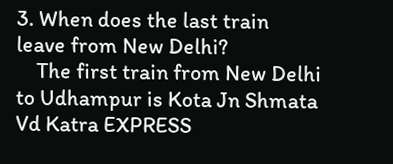3. When does the last train leave from New Delhi?
    The first train from New Delhi to Udhampur is Kota Jn Shmata Vd Katra EXPRESS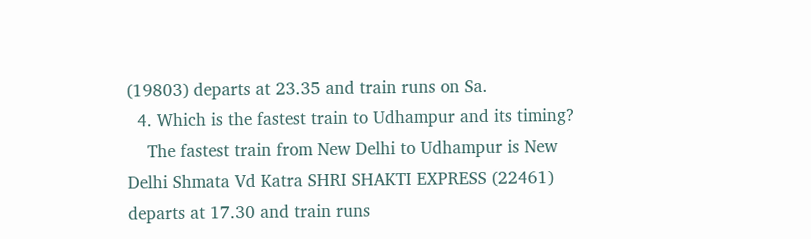(19803) departs at 23.35 and train runs on Sa.
  4. Which is the fastest train to Udhampur and its timing?
    The fastest train from New Delhi to Udhampur is New Delhi Shmata Vd Katra SHRI SHAKTI EXPRESS (22461) departs at 17.30 and train runs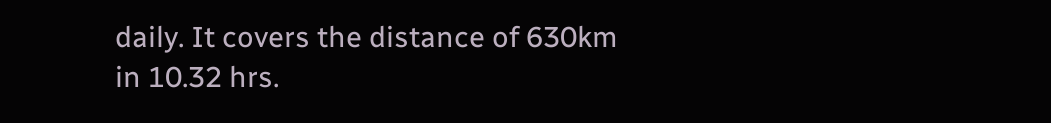daily. It covers the distance of 630km in 10.32 hrs.